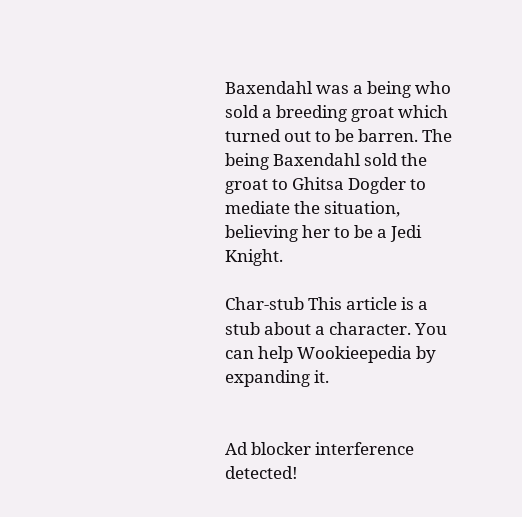Baxendahl was a being who sold a breeding groat which turned out to be barren. The being Baxendahl sold the groat to Ghitsa Dogder to mediate the situation, believing her to be a Jedi Knight.

Char-stub This article is a stub about a character. You can help Wookieepedia by expanding it.


Ad blocker interference detected!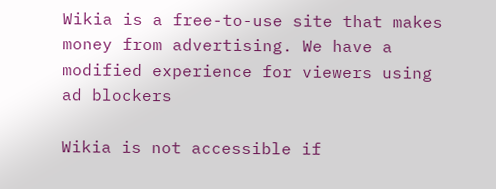Wikia is a free-to-use site that makes money from advertising. We have a modified experience for viewers using ad blockers

Wikia is not accessible if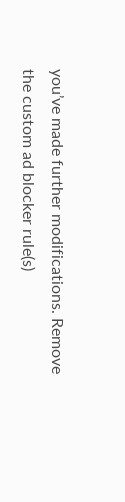you’ve made further modifications. Remove the custom ad blocker rule(s)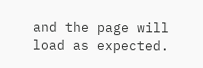and the page will load as expected.